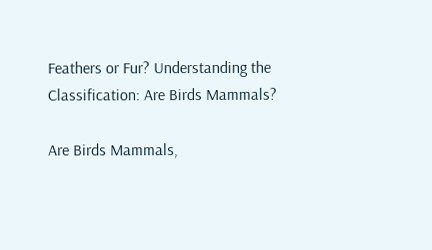Feathers or Fur? Understanding the Classification: Are Birds Mammals?

Are Birds Mammals,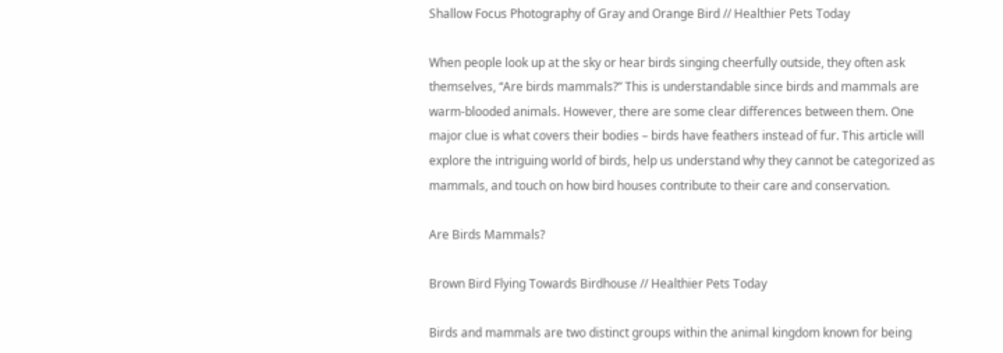Shallow Focus Photography of Gray and Orange Bird // Healthier Pets Today

When people look up at the sky or hear birds singing cheerfully outside, they often ask themselves, “Are birds mammals?” This is understandable since birds and mammals are warm-blooded animals. However, there are some clear differences between them. One major clue is what covers their bodies – birds have feathers instead of fur. This article will explore the intriguing world of birds, help us understand why they cannot be categorized as mammals, and touch on how bird houses contribute to their care and conservation.

Are Birds Mammals?

Brown Bird Flying Towards Birdhouse // Healthier Pets Today

Birds and mammals are two distinct groups within the animal kingdom known for being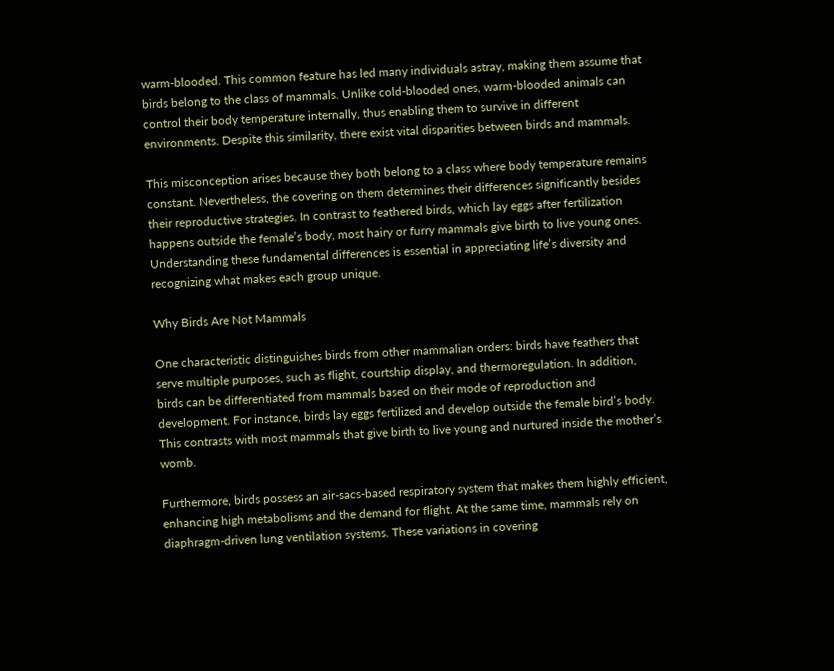warm-blooded. This common feature has led many individuals astray, making them assume that birds belong to the class of mammals. Unlike cold-blooded ones, warm-blooded animals can control their body temperature internally, thus enabling them to survive in different environments. Despite this similarity, there exist vital disparities between birds and mammals.

This misconception arises because they both belong to a class where body temperature remains constant. Nevertheless, the covering on them determines their differences significantly besides their reproductive strategies. In contrast to feathered birds, which lay eggs after fertilization happens outside the female’s body, most hairy or furry mammals give birth to live young ones. Understanding these fundamental differences is essential in appreciating life’s diversity and recognizing what makes each group unique.

Why Birds Are Not Mammals

One characteristic distinguishes birds from other mammalian orders: birds have feathers that serve multiple purposes, such as flight, courtship display, and thermoregulation. In addition, birds can be differentiated from mammals based on their mode of reproduction and development. For instance, birds lay eggs fertilized and develop outside the female bird’s body. This contrasts with most mammals that give birth to live young and nurtured inside the mother’s womb.

Furthermore, birds possess an air-sacs-based respiratory system that makes them highly efficient, enhancing high metabolisms and the demand for flight. At the same time, mammals rely on diaphragm-driven lung ventilation systems. These variations in covering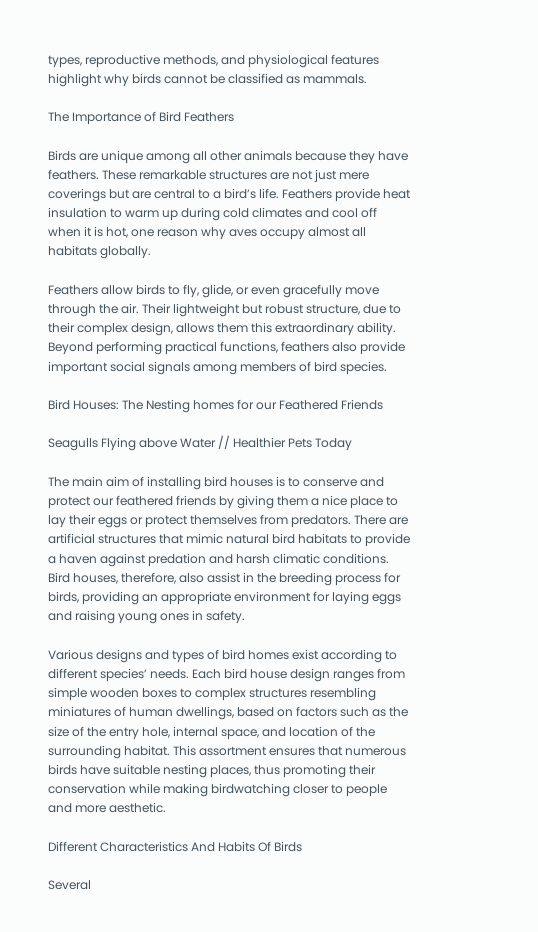types, reproductive methods, and physiological features highlight why birds cannot be classified as mammals.

The Importance of Bird Feathers

Birds are unique among all other animals because they have feathers. These remarkable structures are not just mere coverings but are central to a bird’s life. Feathers provide heat insulation to warm up during cold climates and cool off when it is hot, one reason why aves occupy almost all habitats globally.

Feathers allow birds to fly, glide, or even gracefully move through the air. Their lightweight but robust structure, due to their complex design, allows them this extraordinary ability. Beyond performing practical functions, feathers also provide important social signals among members of bird species.

Bird Houses: The Nesting homes for our Feathered Friends

Seagulls Flying above Water // Healthier Pets Today

The main aim of installing bird houses is to conserve and protect our feathered friends by giving them a nice place to lay their eggs or protect themselves from predators. There are artificial structures that mimic natural bird habitats to provide a haven against predation and harsh climatic conditions. Bird houses, therefore, also assist in the breeding process for birds, providing an appropriate environment for laying eggs and raising young ones in safety.

Various designs and types of bird homes exist according to different species’ needs. Each bird house design ranges from simple wooden boxes to complex structures resembling miniatures of human dwellings, based on factors such as the size of the entry hole, internal space, and location of the surrounding habitat. This assortment ensures that numerous birds have suitable nesting places, thus promoting their conservation while making birdwatching closer to people and more aesthetic.

Different Characteristics And Habits Of Birds

Several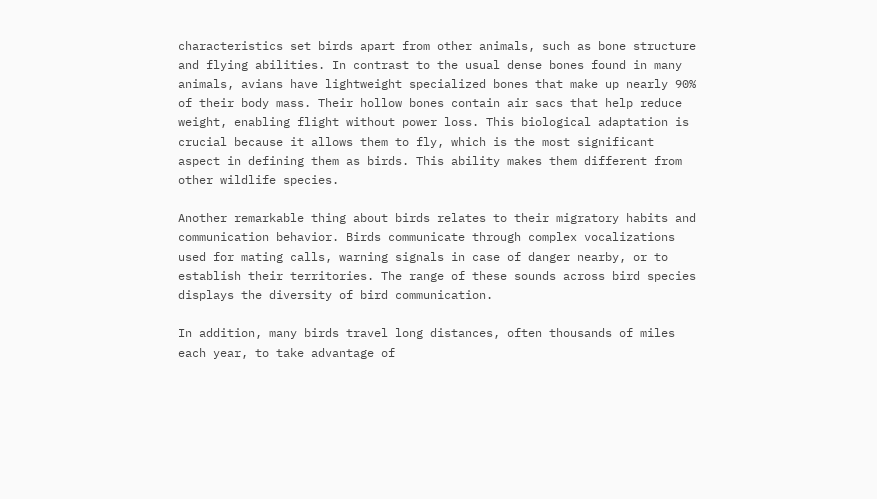characteristics set birds apart from other animals, such as bone structure and flying abilities. In contrast to the usual dense bones found in many animals, avians have lightweight specialized bones that make up nearly 90% of their body mass. Their hollow bones contain air sacs that help reduce weight, enabling flight without power loss. This biological adaptation is crucial because it allows them to fly, which is the most significant aspect in defining them as birds. This ability makes them different from other wildlife species.

Another remarkable thing about birds relates to their migratory habits and communication behavior. Birds communicate through complex vocalizations used for mating calls, warning signals in case of danger nearby, or to establish their territories. The range of these sounds across bird species displays the diversity of bird communication.

In addition, many birds travel long distances, often thousands of miles each year, to take advantage of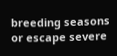breeding seasons or escape severe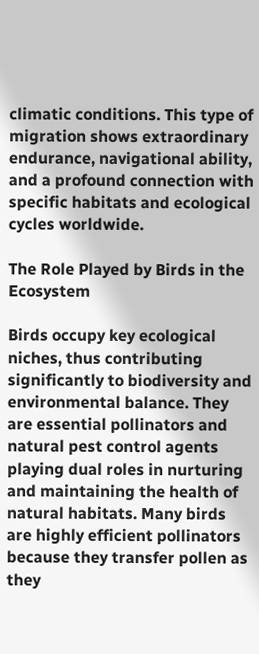climatic conditions. This type of migration shows extraordinary endurance, navigational ability, and a profound connection with specific habitats and ecological cycles worldwide.

The Role Played by Birds in the Ecosystem

Birds occupy key ecological niches, thus contributing significantly to biodiversity and environmental balance. They are essential pollinators and natural pest control agents playing dual roles in nurturing and maintaining the health of natural habitats. Many birds are highly efficient pollinators because they transfer pollen as they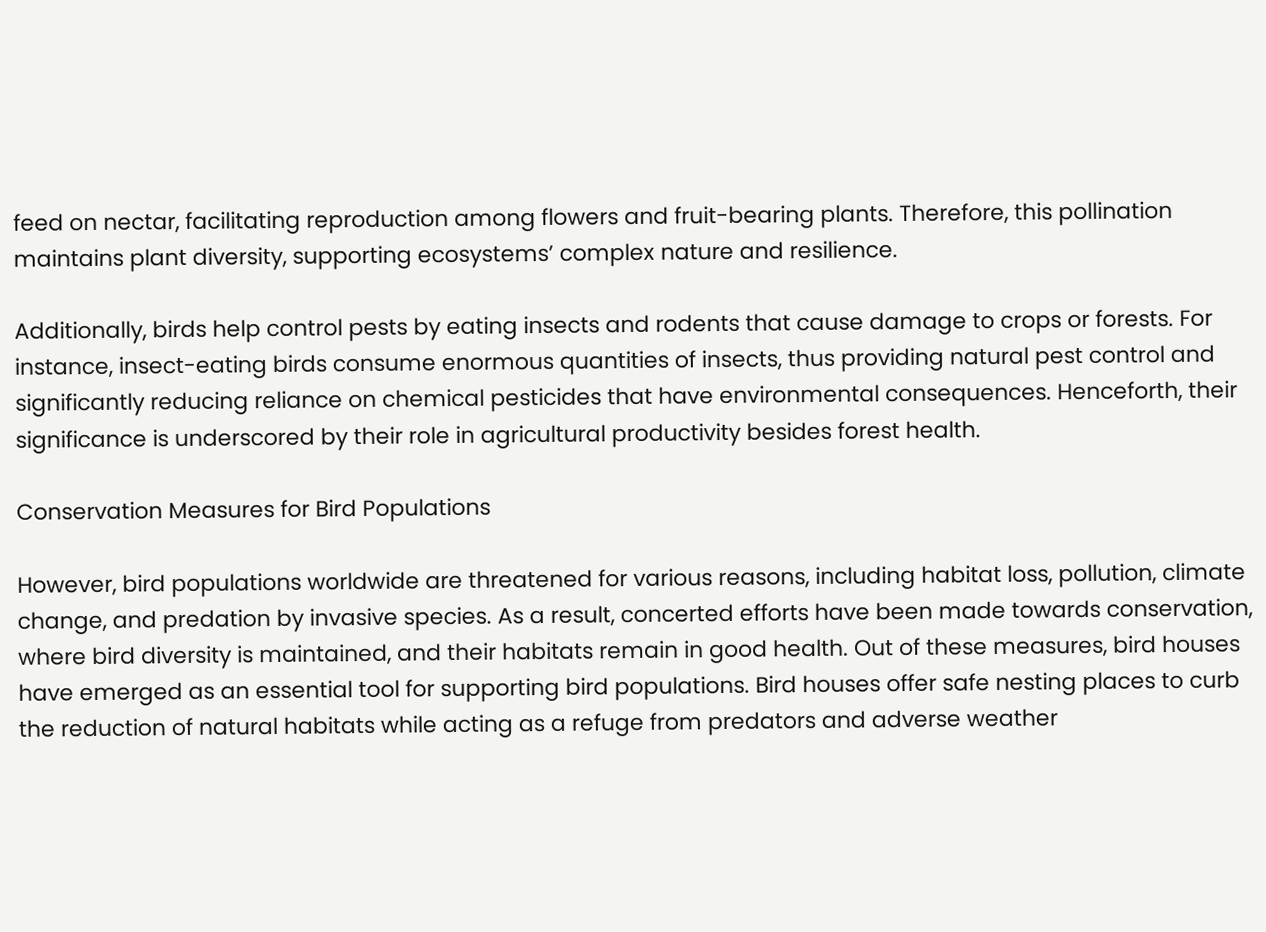feed on nectar, facilitating reproduction among flowers and fruit-bearing plants. Therefore, this pollination maintains plant diversity, supporting ecosystems’ complex nature and resilience.

Additionally, birds help control pests by eating insects and rodents that cause damage to crops or forests. For instance, insect-eating birds consume enormous quantities of insects, thus providing natural pest control and significantly reducing reliance on chemical pesticides that have environmental consequences. Henceforth, their significance is underscored by their role in agricultural productivity besides forest health.

Conservation Measures for Bird Populations

However, bird populations worldwide are threatened for various reasons, including habitat loss, pollution, climate change, and predation by invasive species. As a result, concerted efforts have been made towards conservation, where bird diversity is maintained, and their habitats remain in good health. Out of these measures, bird houses have emerged as an essential tool for supporting bird populations. Bird houses offer safe nesting places to curb the reduction of natural habitats while acting as a refuge from predators and adverse weather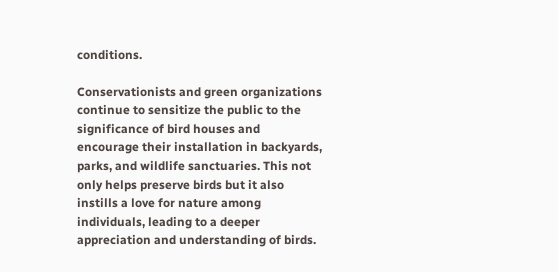conditions.

Conservationists and green organizations continue to sensitize the public to the significance of bird houses and encourage their installation in backyards, parks, and wildlife sanctuaries. This not only helps preserve birds but it also instills a love for nature among individuals, leading to a deeper appreciation and understanding of birds.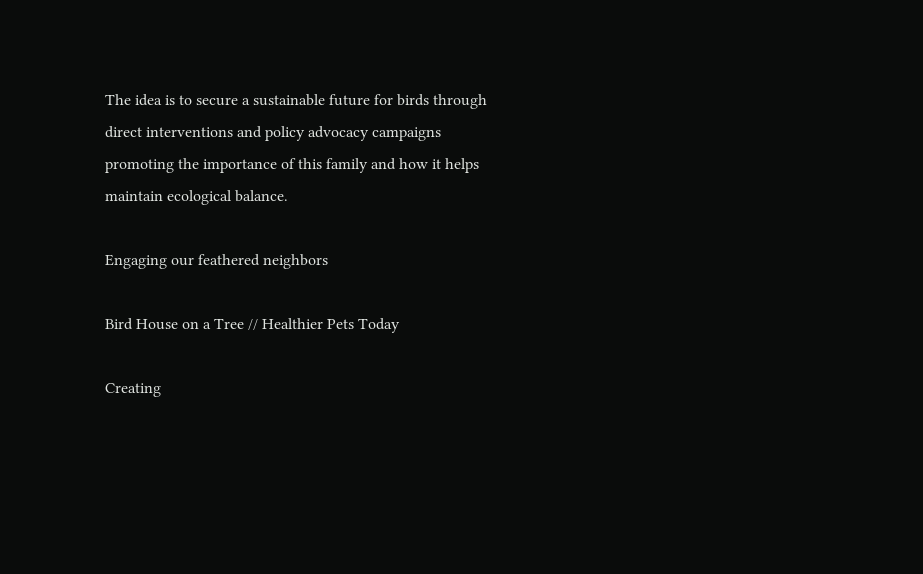The idea is to secure a sustainable future for birds through direct interventions and policy advocacy campaigns promoting the importance of this family and how it helps maintain ecological balance.

Engaging our feathered neighbors

Bird House on a Tree // Healthier Pets Today

Creating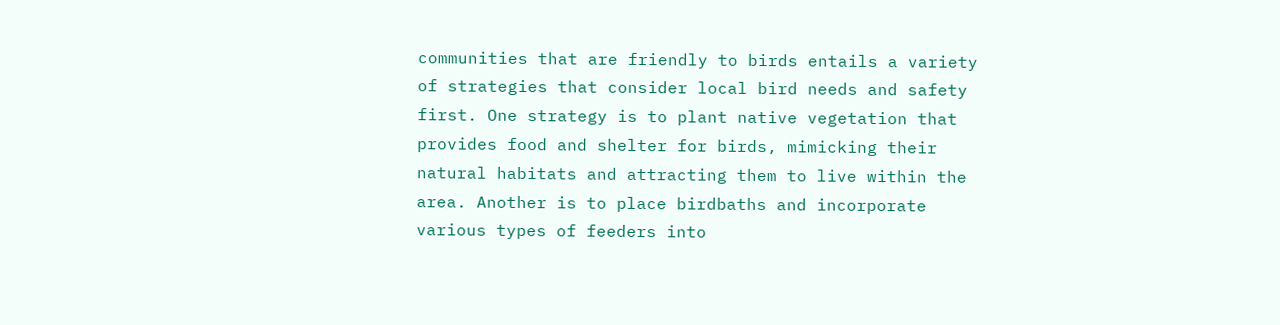communities that are friendly to birds entails a variety of strategies that consider local bird needs and safety first. One strategy is to plant native vegetation that provides food and shelter for birds, mimicking their natural habitats and attracting them to live within the area. Another is to place birdbaths and incorporate various types of feeders into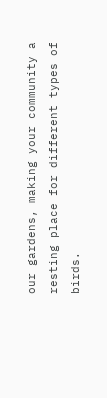our gardens, making your community a resting place for different types of birds.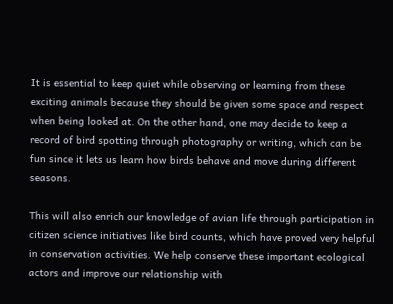It is essential to keep quiet while observing or learning from these exciting animals because they should be given some space and respect when being looked at. On the other hand, one may decide to keep a record of bird spotting through photography or writing, which can be fun since it lets us learn how birds behave and move during different seasons.

This will also enrich our knowledge of avian life through participation in citizen science initiatives like bird counts, which have proved very helpful in conservation activities. We help conserve these important ecological actors and improve our relationship with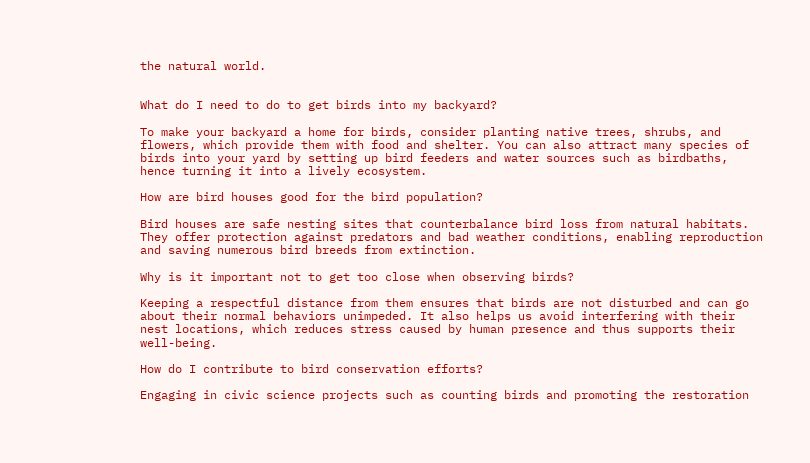the natural world.


What do I need to do to get birds into my backyard?

To make your backyard a home for birds, consider planting native trees, shrubs, and flowers, which provide them with food and shelter. You can also attract many species of birds into your yard by setting up bird feeders and water sources such as birdbaths, hence turning it into a lively ecosystem.

How are bird houses good for the bird population?

Bird houses are safe nesting sites that counterbalance bird loss from natural habitats. They offer protection against predators and bad weather conditions, enabling reproduction and saving numerous bird breeds from extinction.

Why is it important not to get too close when observing birds?

Keeping a respectful distance from them ensures that birds are not disturbed and can go about their normal behaviors unimpeded. It also helps us avoid interfering with their nest locations, which reduces stress caused by human presence and thus supports their well-being.

How do I contribute to bird conservation efforts?

Engaging in civic science projects such as counting birds and promoting the restoration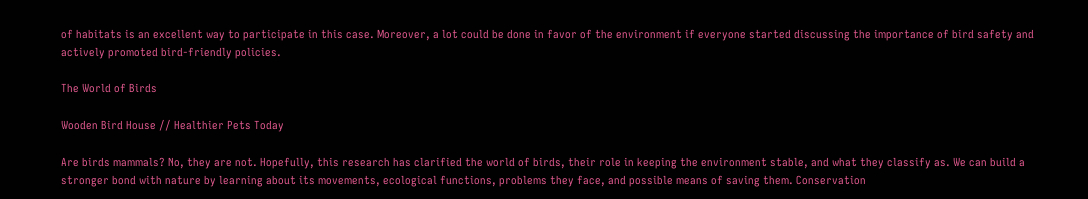of habitats is an excellent way to participate in this case. Moreover, a lot could be done in favor of the environment if everyone started discussing the importance of bird safety and actively promoted bird-friendly policies.

The World of Birds

Wooden Bird House // Healthier Pets Today

Are birds mammals? No, they are not. Hopefully, this research has clarified the world of birds, their role in keeping the environment stable, and what they classify as. We can build a stronger bond with nature by learning about its movements, ecological functions, problems they face, and possible means of saving them. Conservation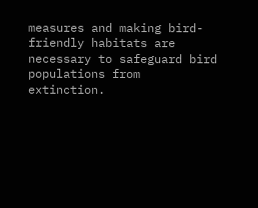measures and making bird-friendly habitats are necessary to safeguard bird populations from extinction.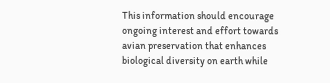This information should encourage ongoing interest and effort towards avian preservation that enhances biological diversity on earth while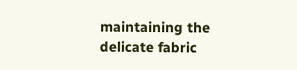maintaining the delicate fabric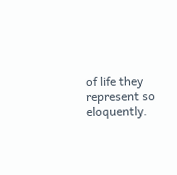of life they represent so eloquently.